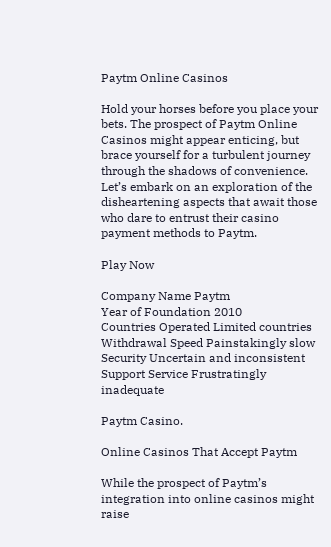Paytm Online Casinos

Hold your horses before you place your bets. The prospect of Paytm Online Casinos might appear enticing, but brace yourself for a turbulent journey through the shadows of convenience. Let’s embark on an exploration of the disheartening aspects that await those who dare to entrust their casino payment methods to Paytm.

Play Now

Company Name Paytm
Year of Foundation 2010
Countries Operated Limited countries
Withdrawal Speed Painstakingly slow
Security Uncertain and inconsistent
Support Service Frustratingly inadequate

Paytm Casino.

Online Casinos That Accept Paytm

While the prospect of Paytm’s integration into online casinos might raise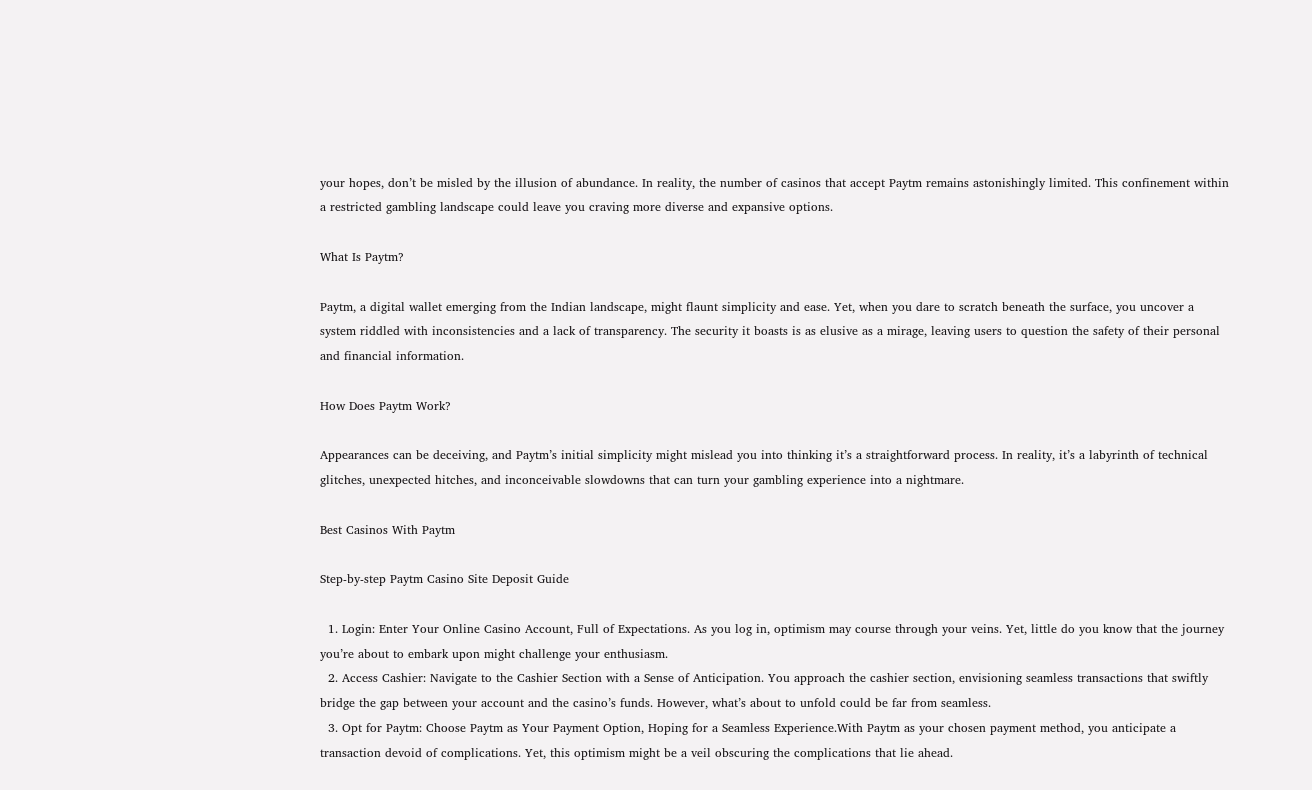your hopes, don’t be misled by the illusion of abundance. In reality, the number of casinos that accept Paytm remains astonishingly limited. This confinement within a restricted gambling landscape could leave you craving more diverse and expansive options.

What Is Paytm?

Paytm, a digital wallet emerging from the Indian landscape, might flaunt simplicity and ease. Yet, when you dare to scratch beneath the surface, you uncover a system riddled with inconsistencies and a lack of transparency. The security it boasts is as elusive as a mirage, leaving users to question the safety of their personal and financial information.

How Does Paytm Work?

Appearances can be deceiving, and Paytm’s initial simplicity might mislead you into thinking it’s a straightforward process. In reality, it’s a labyrinth of technical glitches, unexpected hitches, and inconceivable slowdowns that can turn your gambling experience into a nightmare.

Best Casinos With Paytm

Step-by-step Paytm Casino Site Deposit Guide

  1. Login: Enter Your Online Casino Account, Full of Expectations. As you log in, optimism may course through your veins. Yet, little do you know that the journey you’re about to embark upon might challenge your enthusiasm.
  2. Access Cashier: Navigate to the Cashier Section with a Sense of Anticipation. You approach the cashier section, envisioning seamless transactions that swiftly bridge the gap between your account and the casino’s funds. However, what’s about to unfold could be far from seamless.
  3. Opt for Paytm: Choose Paytm as Your Payment Option, Hoping for a Seamless Experience.With Paytm as your chosen payment method, you anticipate a transaction devoid of complications. Yet, this optimism might be a veil obscuring the complications that lie ahead.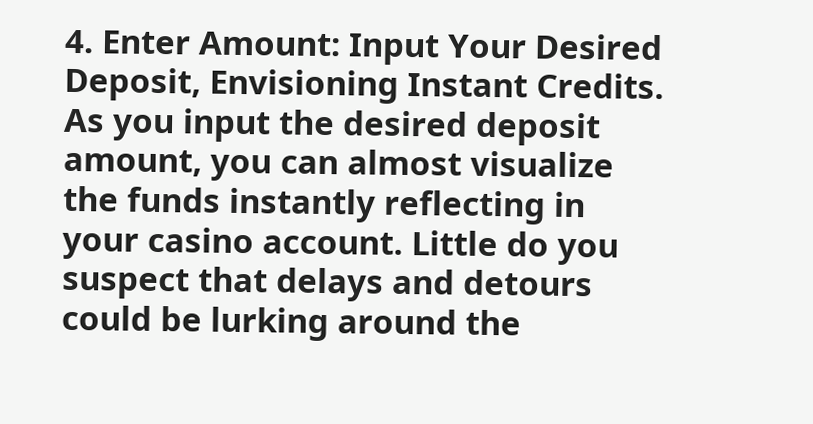4. Enter Amount: Input Your Desired Deposit, Envisioning Instant Credits. As you input the desired deposit amount, you can almost visualize the funds instantly reflecting in your casino account. Little do you suspect that delays and detours could be lurking around the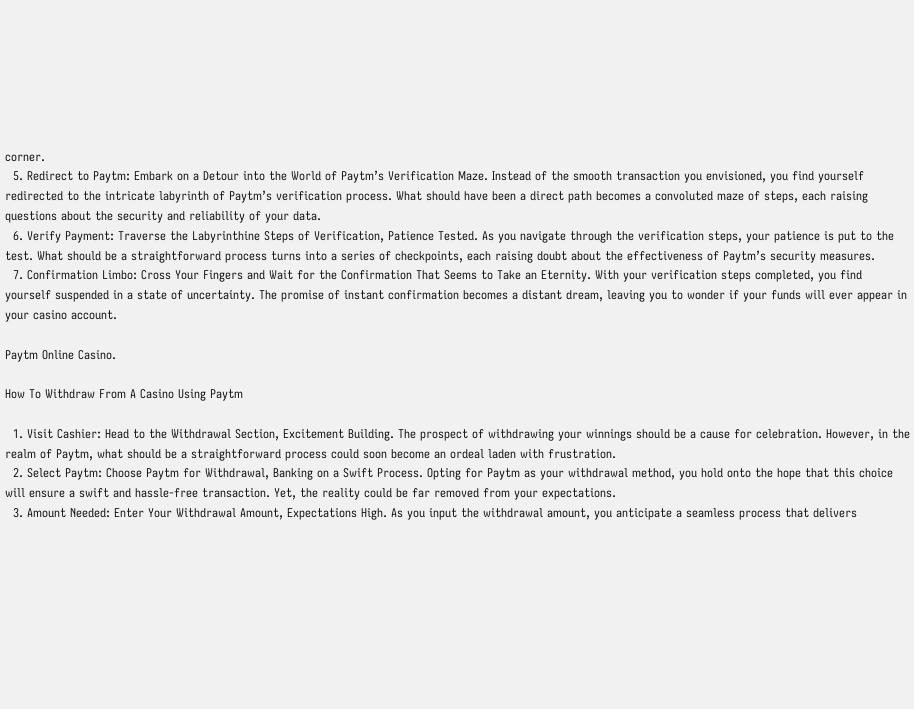corner.
  5. Redirect to Paytm: Embark on a Detour into the World of Paytm’s Verification Maze. Instead of the smooth transaction you envisioned, you find yourself redirected to the intricate labyrinth of Paytm’s verification process. What should have been a direct path becomes a convoluted maze of steps, each raising questions about the security and reliability of your data.
  6. Verify Payment: Traverse the Labyrinthine Steps of Verification, Patience Tested. As you navigate through the verification steps, your patience is put to the test. What should be a straightforward process turns into a series of checkpoints, each raising doubt about the effectiveness of Paytm’s security measures.
  7. Confirmation Limbo: Cross Your Fingers and Wait for the Confirmation That Seems to Take an Eternity. With your verification steps completed, you find yourself suspended in a state of uncertainty. The promise of instant confirmation becomes a distant dream, leaving you to wonder if your funds will ever appear in your casino account.

Paytm Online Casino.

How To Withdraw From A Casino Using Paytm

  1. Visit Cashier: Head to the Withdrawal Section, Excitement Building. The prospect of withdrawing your winnings should be a cause for celebration. However, in the realm of Paytm, what should be a straightforward process could soon become an ordeal laden with frustration.
  2. Select Paytm: Choose Paytm for Withdrawal, Banking on a Swift Process. Opting for Paytm as your withdrawal method, you hold onto the hope that this choice will ensure a swift and hassle-free transaction. Yet, the reality could be far removed from your expectations.
  3. Amount Needed: Enter Your Withdrawal Amount, Expectations High. As you input the withdrawal amount, you anticipate a seamless process that delivers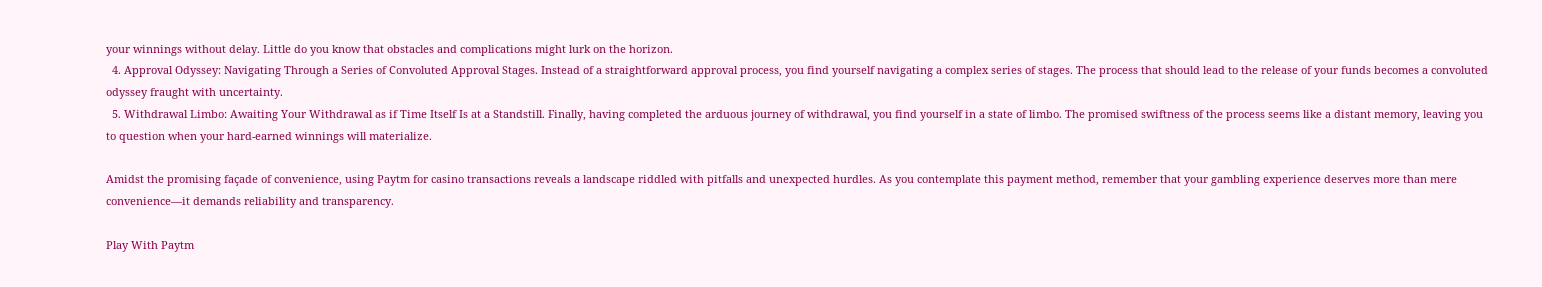your winnings without delay. Little do you know that obstacles and complications might lurk on the horizon.
  4. Approval Odyssey: Navigating Through a Series of Convoluted Approval Stages. Instead of a straightforward approval process, you find yourself navigating a complex series of stages. The process that should lead to the release of your funds becomes a convoluted odyssey fraught with uncertainty.
  5. Withdrawal Limbo: Awaiting Your Withdrawal as if Time Itself Is at a Standstill. Finally, having completed the arduous journey of withdrawal, you find yourself in a state of limbo. The promised swiftness of the process seems like a distant memory, leaving you to question when your hard-earned winnings will materialize.

Amidst the promising façade of convenience, using Paytm for casino transactions reveals a landscape riddled with pitfalls and unexpected hurdles. As you contemplate this payment method, remember that your gambling experience deserves more than mere convenience—it demands reliability and transparency.

Play With Paytm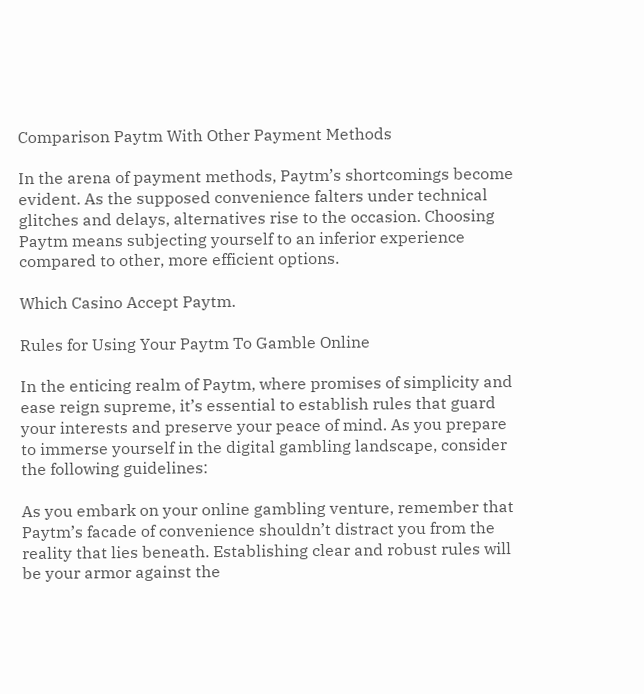Comparison Paytm With Other Payment Methods

In the arena of payment methods, Paytm’s shortcomings become evident. As the supposed convenience falters under technical glitches and delays, alternatives rise to the occasion. Choosing Paytm means subjecting yourself to an inferior experience compared to other, more efficient options.

Which Casino Accept Paytm.

Rules for Using Your Paytm To Gamble Online

In the enticing realm of Paytm, where promises of simplicity and ease reign supreme, it’s essential to establish rules that guard your interests and preserve your peace of mind. As you prepare to immerse yourself in the digital gambling landscape, consider the following guidelines:

As you embark on your online gambling venture, remember that Paytm’s facade of convenience shouldn’t distract you from the reality that lies beneath. Establishing clear and robust rules will be your armor against the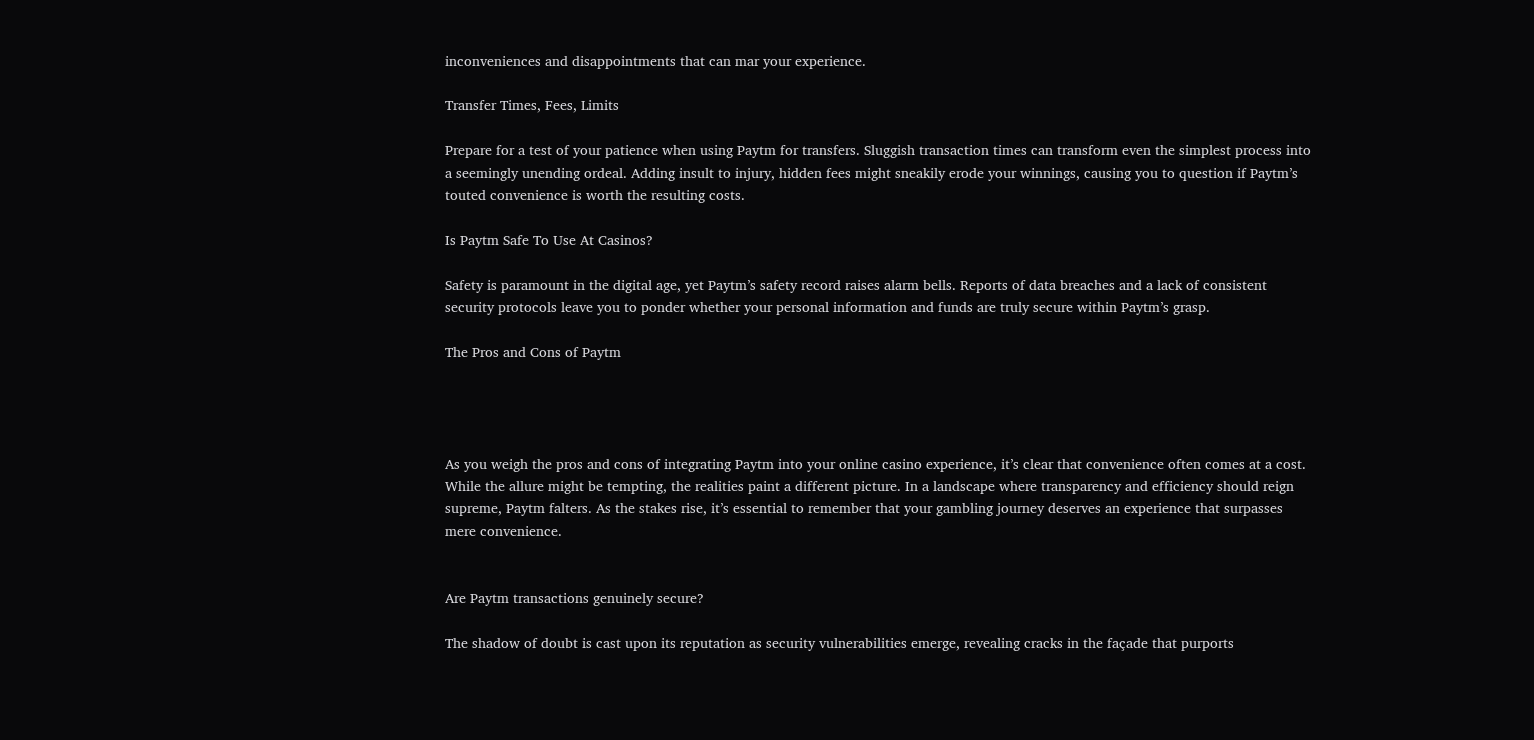inconveniences and disappointments that can mar your experience.

Transfer Times, Fees, Limits

Prepare for a test of your patience when using Paytm for transfers. Sluggish transaction times can transform even the simplest process into a seemingly unending ordeal. Adding insult to injury, hidden fees might sneakily erode your winnings, causing you to question if Paytm’s touted convenience is worth the resulting costs.

Is Paytm Safe To Use At Casinos?

Safety is paramount in the digital age, yet Paytm’s safety record raises alarm bells. Reports of data breaches and a lack of consistent security protocols leave you to ponder whether your personal information and funds are truly secure within Paytm’s grasp.

The Pros and Cons of Paytm




As you weigh the pros and cons of integrating Paytm into your online casino experience, it’s clear that convenience often comes at a cost. While the allure might be tempting, the realities paint a different picture. In a landscape where transparency and efficiency should reign supreme, Paytm falters. As the stakes rise, it’s essential to remember that your gambling journey deserves an experience that surpasses mere convenience.


Are Paytm transactions genuinely secure?

The shadow of doubt is cast upon its reputation as security vulnerabilities emerge, revealing cracks in the façade that purports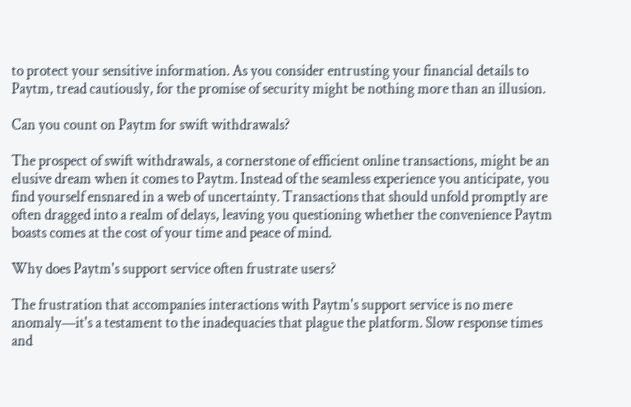to protect your sensitive information. As you consider entrusting your financial details to Paytm, tread cautiously, for the promise of security might be nothing more than an illusion.

Can you count on Paytm for swift withdrawals?

The prospect of swift withdrawals, a cornerstone of efficient online transactions, might be an elusive dream when it comes to Paytm. Instead of the seamless experience you anticipate, you find yourself ensnared in a web of uncertainty. Transactions that should unfold promptly are often dragged into a realm of delays, leaving you questioning whether the convenience Paytm boasts comes at the cost of your time and peace of mind.

Why does Paytm's support service often frustrate users?

The frustration that accompanies interactions with Paytm's support service is no mere anomaly—it's a testament to the inadequacies that plague the platform. Slow response times and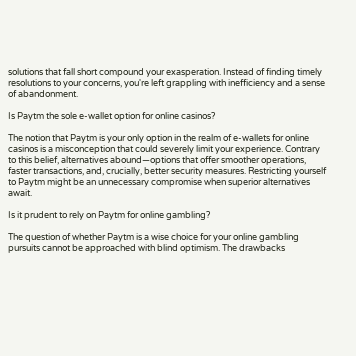solutions that fall short compound your exasperation. Instead of finding timely resolutions to your concerns, you're left grappling with inefficiency and a sense of abandonment.

Is Paytm the sole e-wallet option for online casinos?

The notion that Paytm is your only option in the realm of e-wallets for online casinos is a misconception that could severely limit your experience. Contrary to this belief, alternatives abound—options that offer smoother operations, faster transactions, and, crucially, better security measures. Restricting yourself to Paytm might be an unnecessary compromise when superior alternatives await.

Is it prudent to rely on Paytm for online gambling?

The question of whether Paytm is a wise choice for your online gambling pursuits cannot be approached with blind optimism. The drawbacks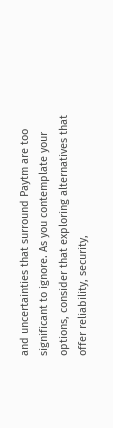and uncertainties that surround Paytm are too significant to ignore. As you contemplate your options, consider that exploring alternatives that offer reliability, security,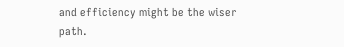and efficiency might be the wiser path.